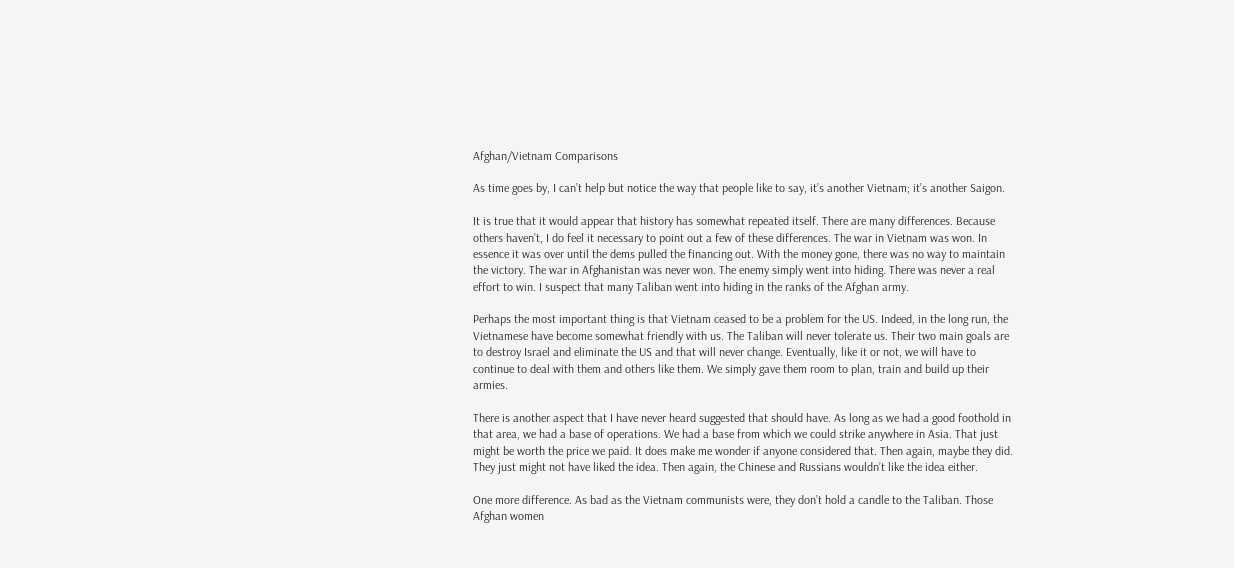Afghan/Vietnam Comparisons

As time goes by, I can’t help but notice the way that people like to say, it’s another Vietnam; it’s another Saigon.

It is true that it would appear that history has somewhat repeated itself. There are many differences. Because others haven’t, I do feel it necessary to point out a few of these differences. The war in Vietnam was won. In essence it was over until the dems pulled the financing out. With the money gone, there was no way to maintain the victory. The war in Afghanistan was never won. The enemy simply went into hiding. There was never a real effort to win. I suspect that many Taliban went into hiding in the ranks of the Afghan army.

Perhaps the most important thing is that Vietnam ceased to be a problem for the US. Indeed, in the long run, the Vietnamese have become somewhat friendly with us. The Taliban will never tolerate us. Their two main goals are to destroy Israel and eliminate the US and that will never change. Eventually, like it or not, we will have to continue to deal with them and others like them. We simply gave them room to plan, train and build up their armies.

There is another aspect that I have never heard suggested that should have. As long as we had a good foothold in that area, we had a base of operations. We had a base from which we could strike anywhere in Asia. That just might be worth the price we paid. It does make me wonder if anyone considered that. Then again, maybe they did. They just might not have liked the idea. Then again, the Chinese and Russians wouldn’t like the idea either.

One more difference. As bad as the Vietnam communists were, they don’t hold a candle to the Taliban. Those Afghan women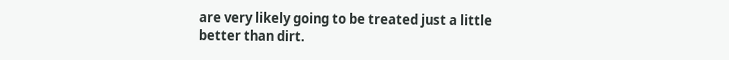are very likely going to be treated just a little better than dirt.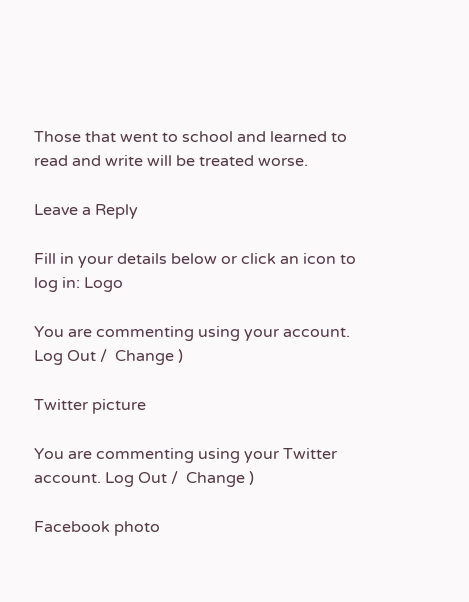Those that went to school and learned to read and write will be treated worse.

Leave a Reply

Fill in your details below or click an icon to log in: Logo

You are commenting using your account. Log Out /  Change )

Twitter picture

You are commenting using your Twitter account. Log Out /  Change )

Facebook photo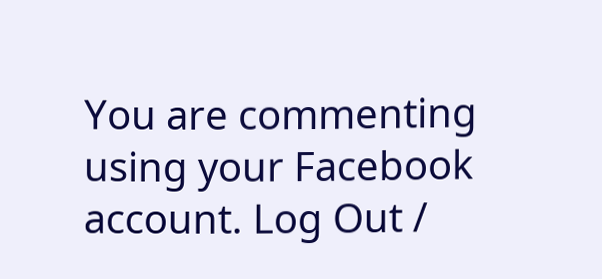You are commenting using your Facebook account. Log Out /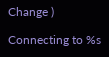Change )

Connecting to %s